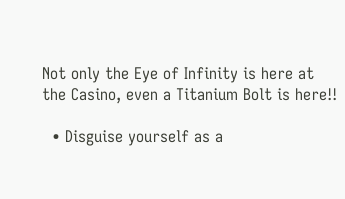Not only the Eye of Infinity is here at the Casino, even a Titanium Bolt is here!!

  • Disguise yourself as a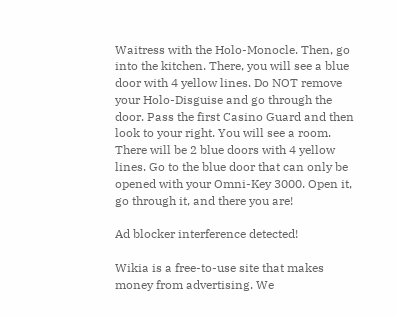Waitress with the Holo-Monocle. Then, go into the kitchen. There, you will see a blue door with 4 yellow lines. Do NOT remove your Holo-Disguise and go through the door. Pass the first Casino Guard and then look to your right. You will see a room. There will be 2 blue doors with 4 yellow lines. Go to the blue door that can only be opened with your Omni-Key 3000. Open it, go through it, and there you are!

Ad blocker interference detected!

Wikia is a free-to-use site that makes money from advertising. We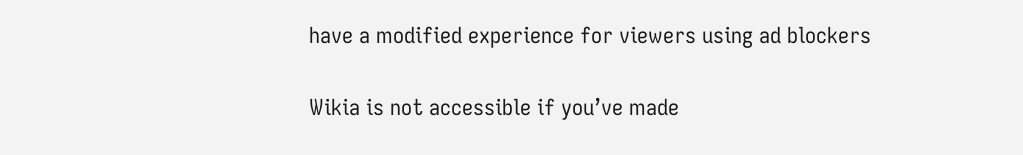have a modified experience for viewers using ad blockers

Wikia is not accessible if you’ve made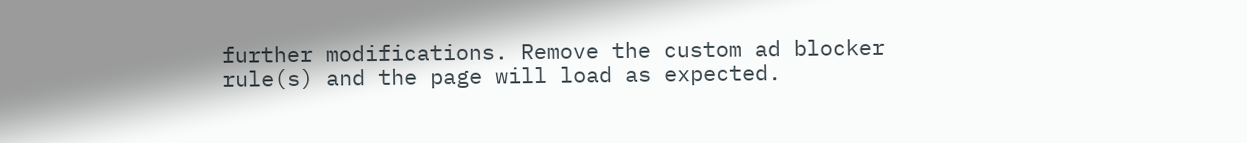further modifications. Remove the custom ad blocker rule(s) and the page will load as expected.